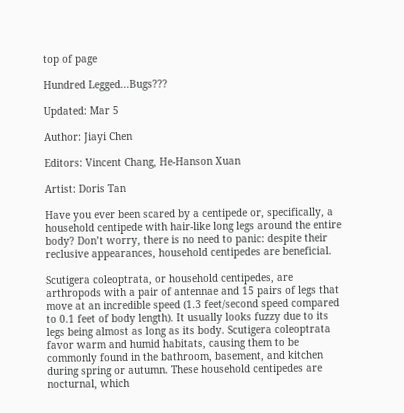top of page

Hundred Legged...Bugs???

Updated: Mar 5

Author: Jiayi Chen

Editors: Vincent Chang, He-Hanson Xuan

Artist: Doris Tan

Have you ever been scared by a centipede or, specifically, a household centipede with hair-like long legs around the entire body? Don’t worry, there is no need to panic: despite their reclusive appearances, household centipedes are beneficial.

Scutigera coleoptrata, or household centipedes, are arthropods with a pair of antennae and 15 pairs of legs that move at an incredible speed (1.3 feet/second speed compared to 0.1 feet of body length). It usually looks fuzzy due to its legs being almost as long as its body. Scutigera coleoptrata favor warm and humid habitats, causing them to be commonly found in the bathroom, basement, and kitchen during spring or autumn. These household centipedes are nocturnal, which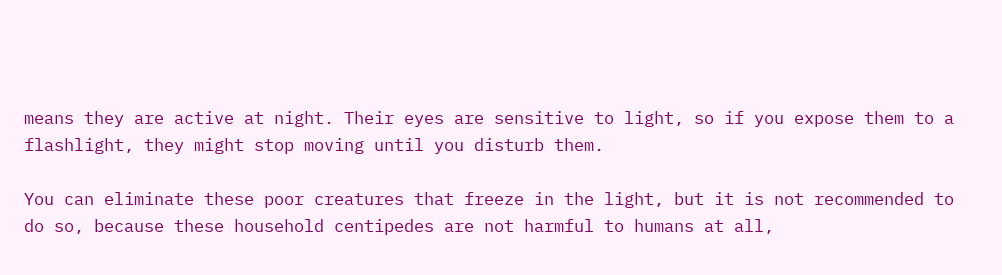means they are active at night. Their eyes are sensitive to light, so if you expose them to a flashlight, they might stop moving until you disturb them.

You can eliminate these poor creatures that freeze in the light, but it is not recommended to do so, because these household centipedes are not harmful to humans at all,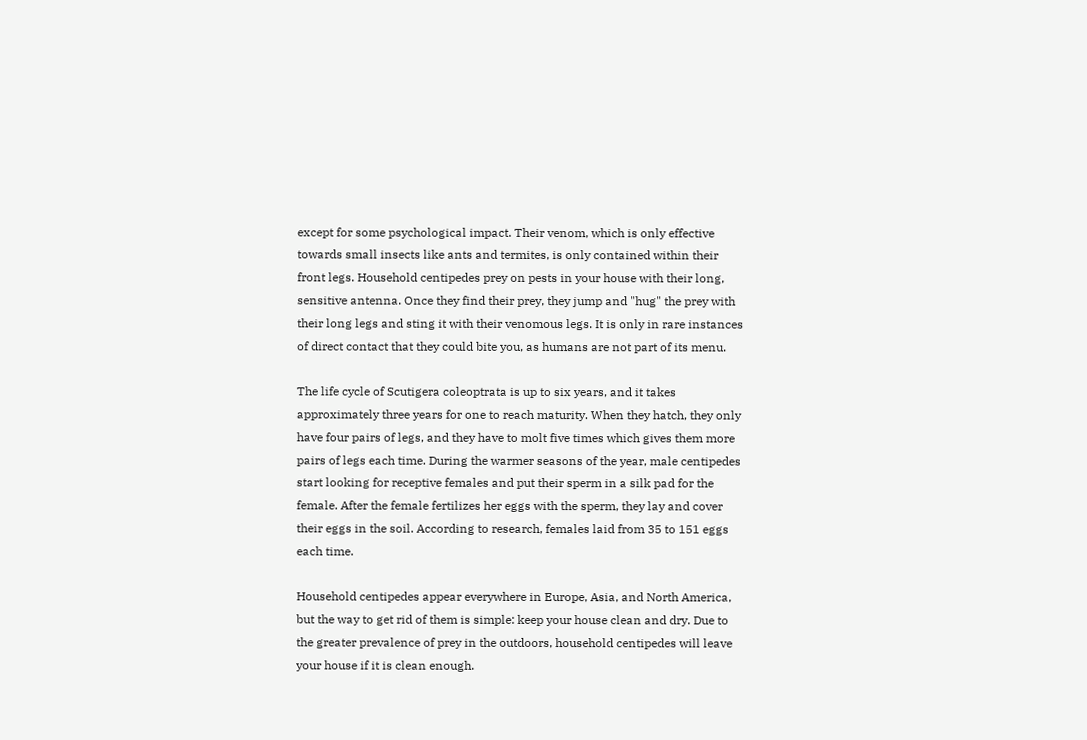except for some psychological impact. Their venom, which is only effective towards small insects like ants and termites, is only contained within their front legs. Household centipedes prey on pests in your house with their long, sensitive antenna. Once they find their prey, they jump and "hug" the prey with their long legs and sting it with their venomous legs. It is only in rare instances of direct contact that they could bite you, as humans are not part of its menu.

The life cycle of Scutigera coleoptrata is up to six years, and it takes approximately three years for one to reach maturity. When they hatch, they only have four pairs of legs, and they have to molt five times which gives them more pairs of legs each time. During the warmer seasons of the year, male centipedes start looking for receptive females and put their sperm in a silk pad for the female. After the female fertilizes her eggs with the sperm, they lay and cover their eggs in the soil. According to research, females laid from 35 to 151 eggs each time.

Household centipedes appear everywhere in Europe, Asia, and North America, but the way to get rid of them is simple: keep your house clean and dry. Due to the greater prevalence of prey in the outdoors, household centipedes will leave your house if it is clean enough.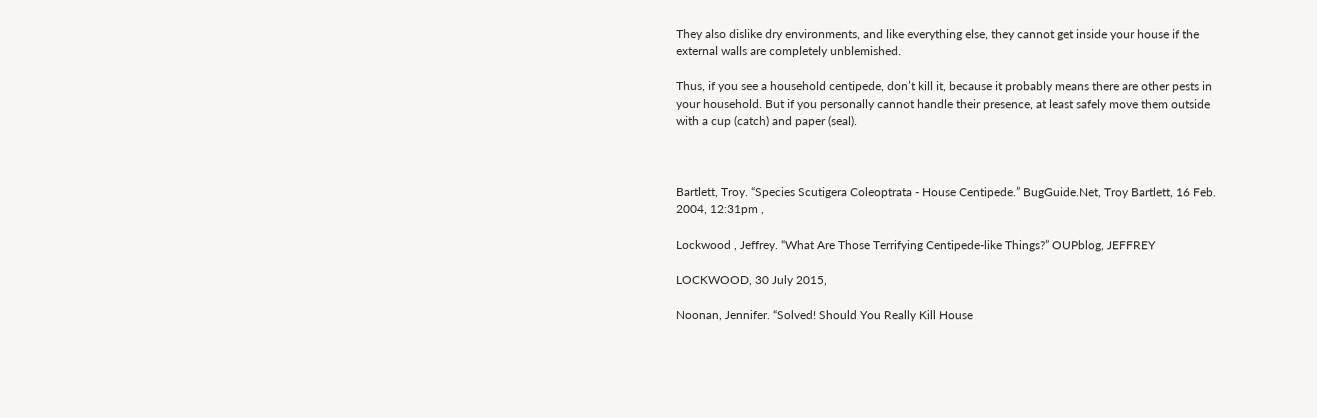They also dislike dry environments, and like everything else, they cannot get inside your house if the external walls are completely unblemished.

Thus, if you see a household centipede, don’t kill it, because it probably means there are other pests in your household. But if you personally cannot handle their presence, at least safely move them outside with a cup (catch) and paper (seal).



Bartlett, Troy. “Species Scutigera Coleoptrata - House Centipede.” BugGuide.Net, Troy Bartlett, 16 Feb. 2004, 12:31pm ,

Lockwood , Jeffrey. “What Are Those Terrifying Centipede-like Things?” OUPblog, JEFFREY

LOCKWOOD, 30 July 2015,

Noonan, Jennifer. “Solved! Should You Really Kill House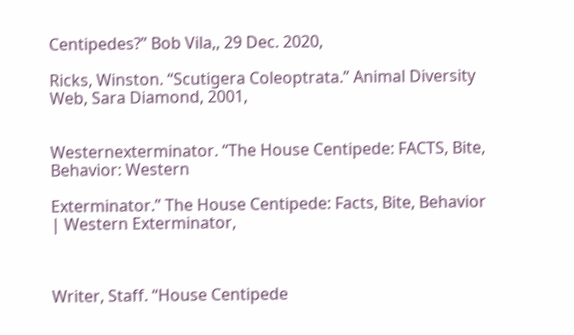Centipedes?” Bob Vila,, 29 Dec. 2020,

Ricks, Winston. “Scutigera Coleoptrata.” Animal Diversity Web, Sara Diamond, 2001,


Westernexterminator. “The House Centipede: FACTS, Bite, Behavior: Western

Exterminator.” The House Centipede: Facts, Bite, Behavior | Western Exterminator,



Writer, Staff. “House Centipede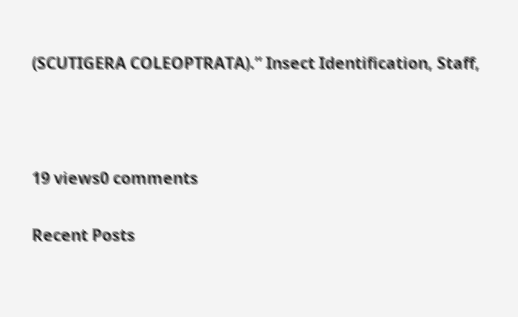(SCUTIGERA COLEOPTRATA).” Insect Identification, Staff,



19 views0 comments

Recent Posts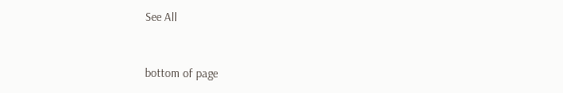See All


bottom of page